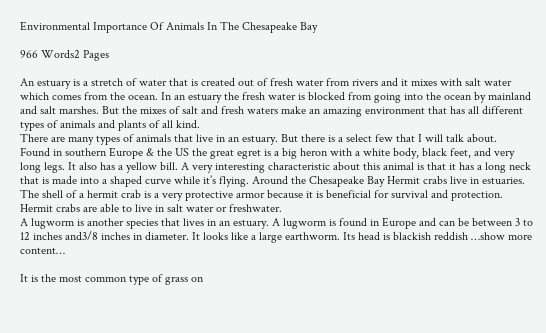Environmental Importance Of Animals In The Chesapeake Bay

966 Words2 Pages

An estuary is a stretch of water that is created out of fresh water from rivers and it mixes with salt water which comes from the ocean. In an estuary the fresh water is blocked from going into the ocean by mainland and salt marshes. But the mixes of salt and fresh waters make an amazing environment that has all different types of animals and plants of all kind.
There are many types of animals that live in an estuary. But there is a select few that I will talk about.
Found in southern Europe & the US the great egret is a big heron with a white body, black feet, and very long legs. It also has a yellow bill. A very interesting characteristic about this animal is that it has a long neck that is made into a shaped curve while it’s flying. Around the Chesapeake Bay Hermit crabs live in estuaries. The shell of a hermit crab is a very protective armor because it is beneficial for survival and protection. Hermit crabs are able to live in salt water or freshwater.
A lugworm is another species that lives in an estuary. A lugworm is found in Europe and can be between 3 to 12 inches and3/8 inches in diameter. It looks like a large earthworm. Its head is blackish reddish …show more content…

It is the most common type of grass on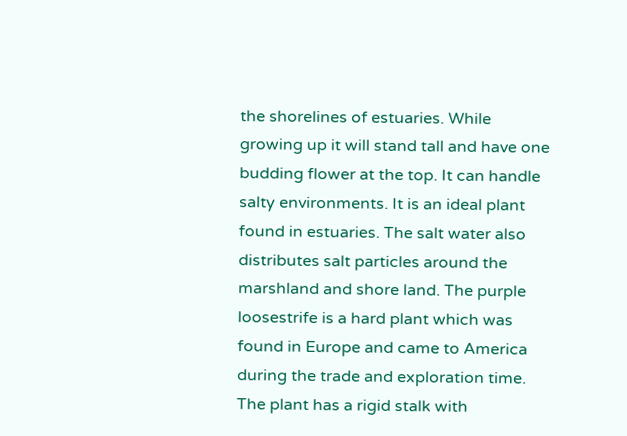the shorelines of estuaries. While growing up it will stand tall and have one budding flower at the top. It can handle salty environments. It is an ideal plant found in estuaries. The salt water also distributes salt particles around the marshland and shore land. The purple loosestrife is a hard plant which was found in Europe and came to America during the trade and exploration time. The plant has a rigid stalk with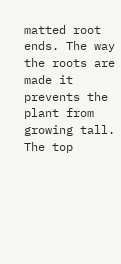matted root ends. The way the roots are made it prevents the plant from growing tall. The top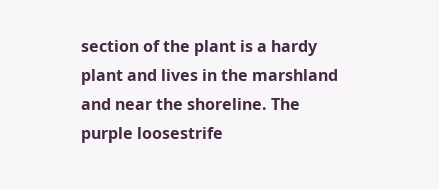section of the plant is a hardy plant and lives in the marshland and near the shoreline. The purple loosestrife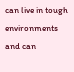can live in tough environments and can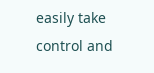easily take control and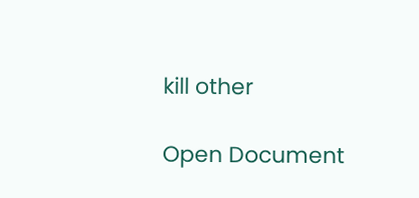kill other

Open Document